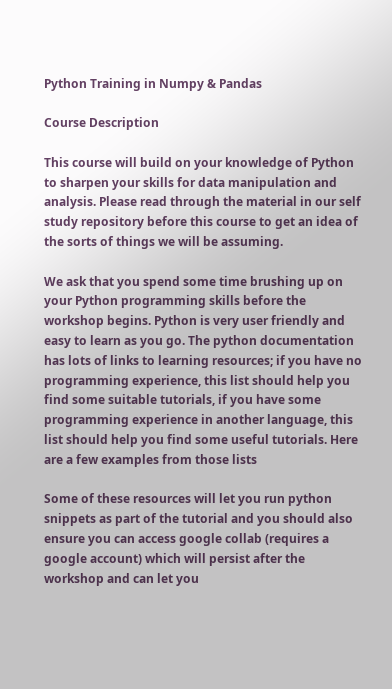Python Training in Numpy & Pandas

Course Description

This course will build on your knowledge of Python to sharpen your skills for data manipulation and analysis. Please read through the material in our self study repository before this course to get an idea of the sorts of things we will be assuming.

We ask that you spend some time brushing up on your Python programming skills before the workshop begins. Python is very user friendly and easy to learn as you go. The python documentation has lots of links to learning resources; if you have no programming experience, this list should help you find some suitable tutorials, if you have some programming experience in another language, this list should help you find some useful tutorials. Here are a few examples from those lists

Some of these resources will let you run python snippets as part of the tutorial and you should also ensure you can access google collab (requires a google account) which will persist after the workshop and can let you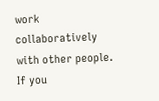work collaboratively with other people. If you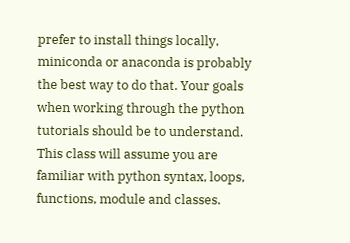prefer to install things locally, miniconda or anaconda is probably the best way to do that. Your goals when working through the python tutorials should be to understand. This class will assume you are familiar with python syntax, loops, functions, module and classes.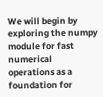We will begin by exploring the numpy module for fast numerical operations as a foundation for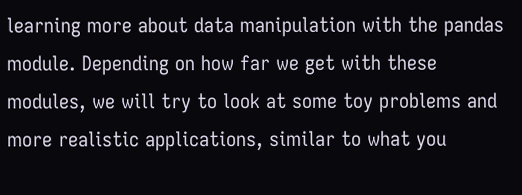learning more about data manipulation with the pandas module. Depending on how far we get with these modules, we will try to look at some toy problems and more realistic applications, similar to what you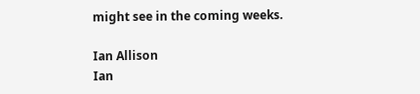might see in the coming weeks.

Ian Allison
Ian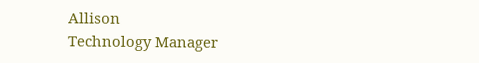Allison
Technology Manager